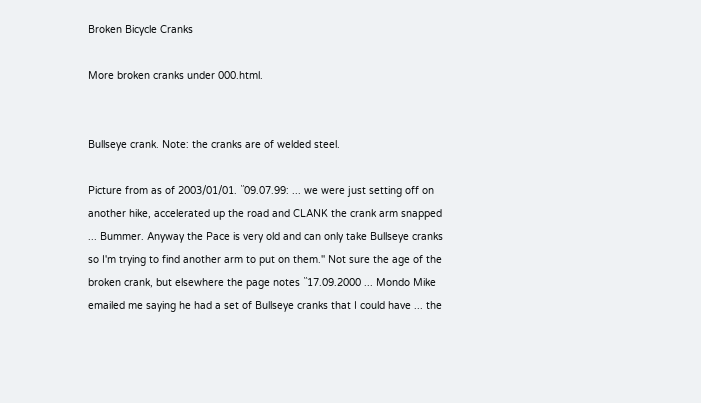Broken Bicycle Cranks

More broken cranks under 000.html.


Bullseye crank. Note: the cranks are of welded steel.

Picture from as of 2003/01/01. ``09.07.99: ... we were just setting off on another hike, accelerated up the road and CLANK the crank arm snapped ... Bummer. Anyway the Pace is very old and can only take Bullseye cranks so I'm trying to find another arm to put on them.'' Not sure the age of the broken crank, but elsewhere the page notes ``17.09.2000 ... Mondo Mike emailed me saying he had a set of Bullseye cranks that I could have ... the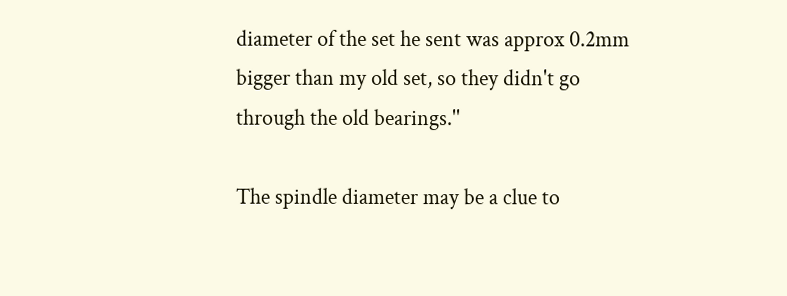diameter of the set he sent was approx 0.2mm bigger than my old set, so they didn't go through the old bearings.''

The spindle diameter may be a clue to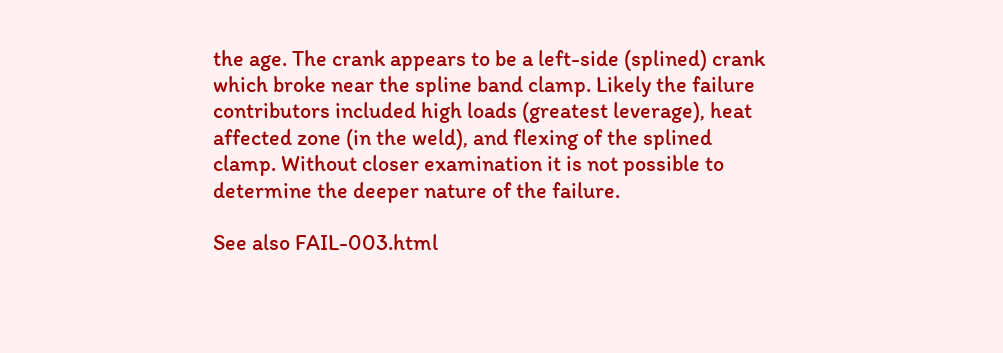the age. The crank appears to be a left-side (splined) crank which broke near the spline band clamp. Likely the failure contributors included high loads (greatest leverage), heat affected zone (in the weld), and flexing of the splined clamp. Without closer examination it is not possible to determine the deeper nature of the failure.

See also FAIL-003.html